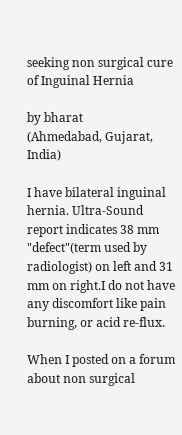seeking non surgical cure of Inguinal Hernia

by bharat
(Ahmedabad, Gujarat, India)

I have bilateral inguinal hernia. Ultra-Sound report indicates 38 mm "defect"(term used by radiologist) on left and 31 mm on right.I do not have any discomfort like pain burning, or acid re-flux.

When I posted on a forum about non surgical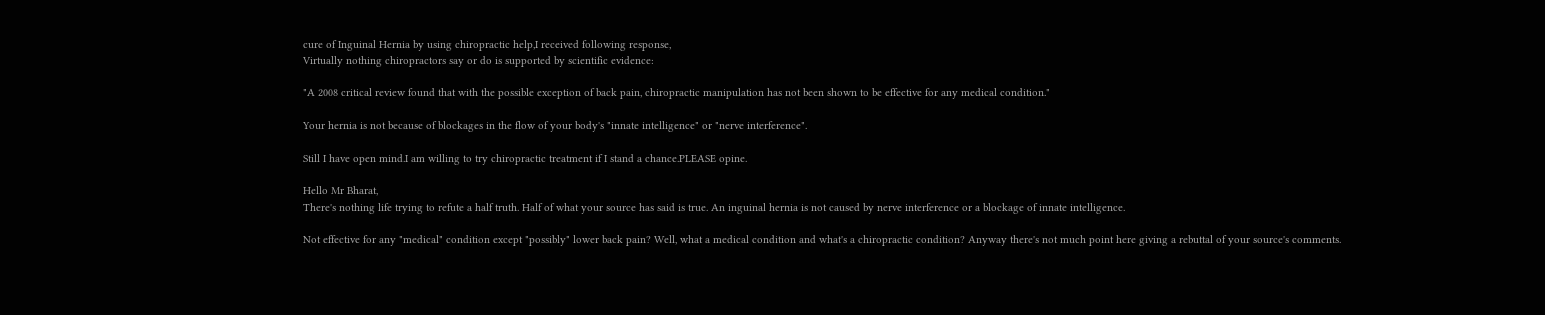cure of Inguinal Hernia by using chiropractic help,I received following response,
Virtually nothing chiropractors say or do is supported by scientific evidence:

"A 2008 critical review found that with the possible exception of back pain, chiropractic manipulation has not been shown to be effective for any medical condition."

Your hernia is not because of blockages in the flow of your body's "innate intelligence" or "nerve interference".

Still I have open mind.I am willing to try chiropractic treatment if I stand a chance.PLEASE opine.

Hello Mr Bharat,
There's nothing life trying to refute a half truth. Half of what your source has said is true. An inguinal hernia is not caused by nerve interference or a blockage of innate intelligence.

Not effective for any "medical" condition except "possibly" lower back pain? Well, what a medical condition and what's a chiropractic condition? Anyway there's not much point here giving a rebuttal of your source's comments.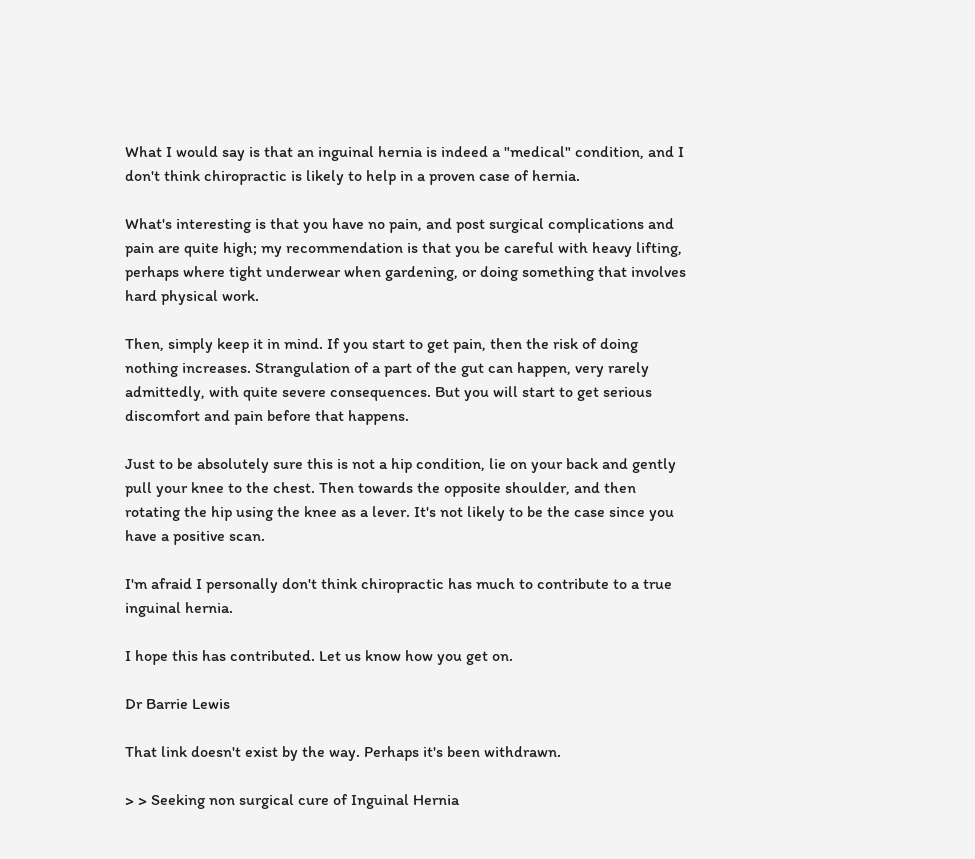What I would say is that an inguinal hernia is indeed a "medical" condition, and I don't think chiropractic is likely to help in a proven case of hernia.

What's interesting is that you have no pain, and post surgical complications and pain are quite high; my recommendation is that you be careful with heavy lifting, perhaps where tight underwear when gardening, or doing something that involves hard physical work.

Then, simply keep it in mind. If you start to get pain, then the risk of doing nothing increases. Strangulation of a part of the gut can happen, very rarely admittedly, with quite severe consequences. But you will start to get serious discomfort and pain before that happens.

Just to be absolutely sure this is not a hip condition, lie on your back and gently pull your knee to the chest. Then towards the opposite shoulder, and then rotating the hip using the knee as a lever. It's not likely to be the case since you have a positive scan.

I'm afraid I personally don't think chiropractic has much to contribute to a true inguinal hernia.

I hope this has contributed. Let us know how you get on.

Dr Barrie Lewis

That link doesn't exist by the way. Perhaps it's been withdrawn.

> > Seeking non surgical cure of Inguinal Hernia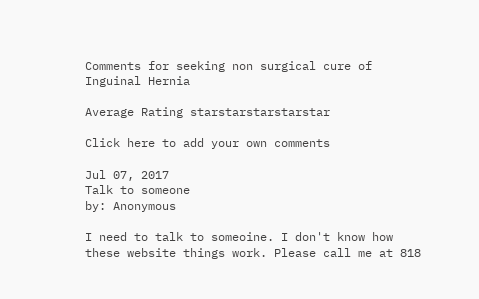Comments for seeking non surgical cure of Inguinal Hernia

Average Rating starstarstarstarstar

Click here to add your own comments

Jul 07, 2017
Talk to someone
by: Anonymous

I need to talk to someoine. I don't know how these website things work. Please call me at 818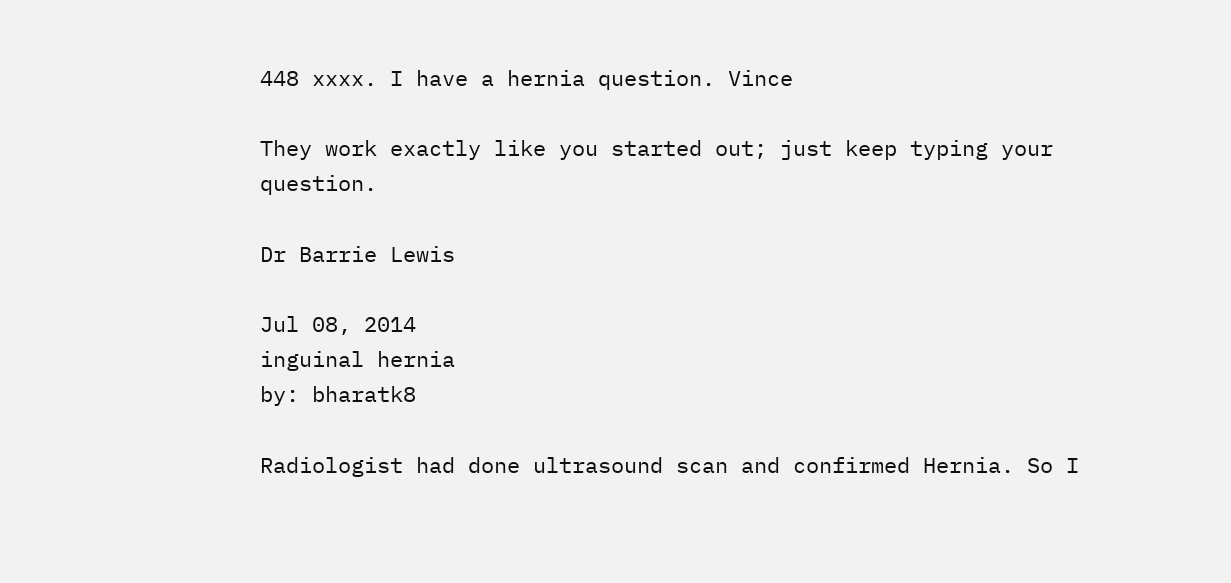448 xxxx. I have a hernia question. Vince

They work exactly like you started out; just keep typing your question.

Dr Barrie Lewis

Jul 08, 2014
inguinal hernia
by: bharatk8

Radiologist had done ultrasound scan and confirmed Hernia. So I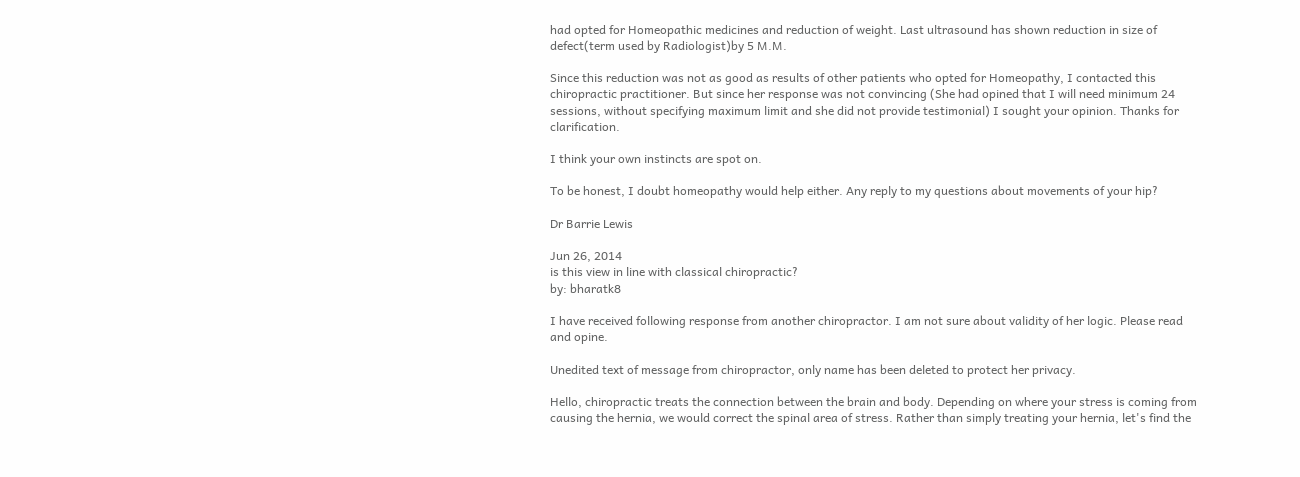had opted for Homeopathic medicines and reduction of weight. Last ultrasound has shown reduction in size of defect(term used by Radiologist)by 5 M.M.

Since this reduction was not as good as results of other patients who opted for Homeopathy, I contacted this chiropractic practitioner. But since her response was not convincing (She had opined that I will need minimum 24 sessions, without specifying maximum limit and she did not provide testimonial) I sought your opinion. Thanks for clarification.

I think your own instincts are spot on.

To be honest, I doubt homeopathy would help either. Any reply to my questions about movements of your hip?

Dr Barrie Lewis

Jun 26, 2014
is this view in line with classical chiropractic?
by: bharatk8

I have received following response from another chiropractor. I am not sure about validity of her logic. Please read and opine.

Unedited text of message from chiropractor, only name has been deleted to protect her privacy.

Hello, chiropractic treats the connection between the brain and body. Depending on where your stress is coming from causing the hernia, we would correct the spinal area of stress. Rather than simply treating your hernia, let's find the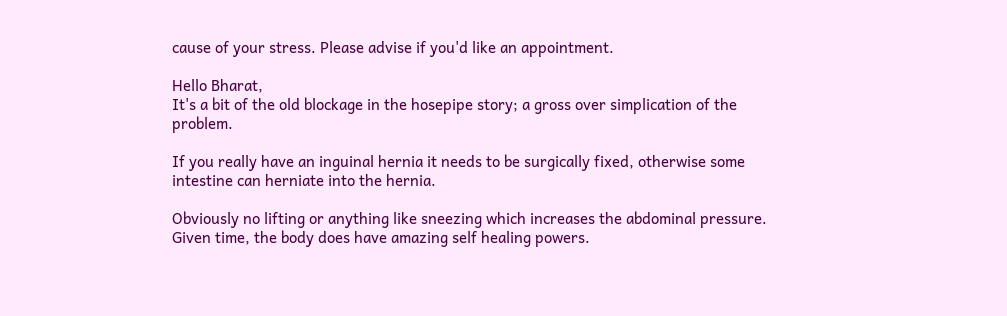cause of your stress. Please advise if you'd like an appointment.

Hello Bharat,
It's a bit of the old blockage in the hosepipe story; a gross over simplication of the problem.

If you really have an inguinal hernia it needs to be surgically fixed, otherwise some intestine can herniate into the hernia.

Obviously no lifting or anything like sneezing which increases the abdominal pressure. Given time, the body does have amazing self healing powers.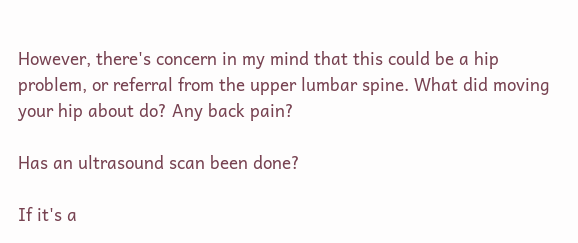However, there's concern in my mind that this could be a hip problem, or referral from the upper lumbar spine. What did moving your hip about do? Any back pain?

Has an ultrasound scan been done?

If it's a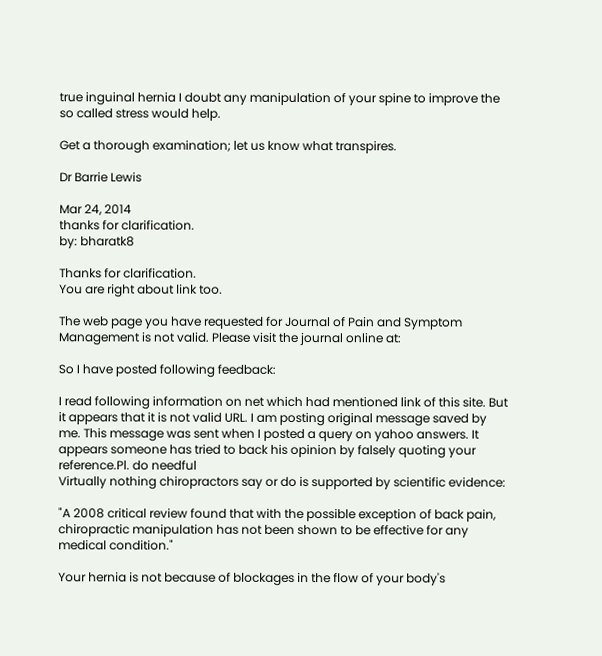true inguinal hernia I doubt any manipulation of your spine to improve the so called stress would help.

Get a thorough examination; let us know what transpires.

Dr Barrie Lewis

Mar 24, 2014
thanks for clarification.
by: bharatk8

Thanks for clarification.
You are right about link too.

The web page you have requested for Journal of Pain and Symptom Management is not valid. Please visit the journal online at:

So I have posted following feedback:

I read following information on net which had mentioned link of this site. But it appears that it is not valid URL. I am posting original message saved by me. This message was sent when I posted a query on yahoo answers. It appears someone has tried to back his opinion by falsely quoting your reference.Pl. do needful
Virtually nothing chiropractors say or do is supported by scientific evidence:

"A 2008 critical review found that with the possible exception of back pain, chiropractic manipulation has not been shown to be effective for any medical condition."

Your hernia is not because of blockages in the flow of your body's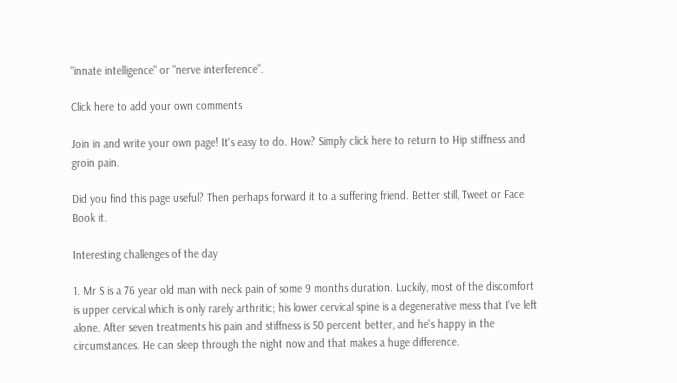"innate intelligence" or "nerve interference".

Click here to add your own comments

Join in and write your own page! It's easy to do. How? Simply click here to return to Hip stiffness and groin pain.

Did you find this page useful? Then perhaps forward it to a suffering friend. Better still, Tweet or Face Book it.

Interesting challenges of the day

1. Mr S is a 76 year old man with neck pain of some 9 months duration. Luckily, most of the discomfort is upper cervical which is only rarely arthritic; his lower cervical spine is a degenerative mess that I've left alone. After seven treatments his pain and stiffness is 50 percent better, and he's happy in the circumstances. He can sleep through the night now and that makes a huge difference.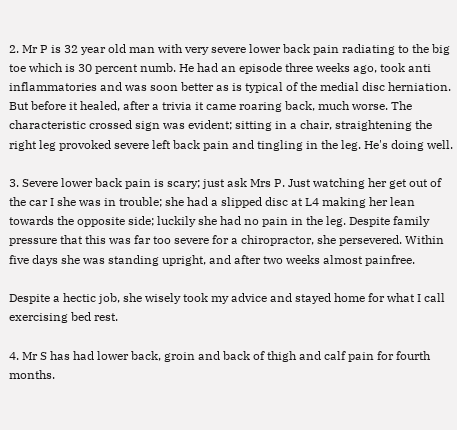2. Mr P is 32 year old man with very severe lower back pain radiating to the big toe which is 30 percent numb. He had an episode three weeks ago, took anti inflammatories and was soon better as is typical of the medial disc herniation. But before it healed, after a trivia it came roaring back, much worse. The characteristic crossed sign was evident; sitting in a chair, straightening the right leg provoked severe left back pain and tingling in the leg. He's doing well.

3. Severe lower back pain is scary; just ask Mrs P. Just watching her get out of the car I she was in trouble; she had a slipped disc at L4 making her lean towards the opposite side; luckily she had no pain in the leg. Despite family pressure that this was far too severe for a chiropractor, she persevered. Within five days she was standing upright, and after two weeks almost painfree.

Despite a hectic job, she wisely took my advice and stayed home for what I call exercising bed rest.

4. Mr S has had lower back, groin and back of thigh and calf pain for fourth months.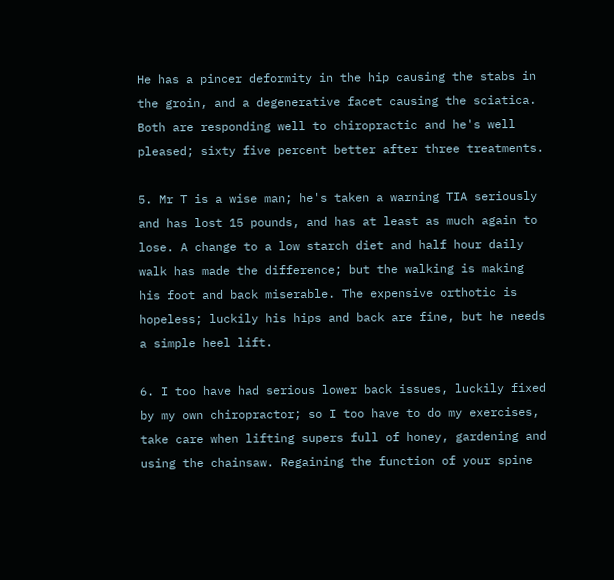He has a pincer deformity in the hip causing the stabs in the groin, and a degenerative facet causing the sciatica. Both are responding well to chiropractic and he's well pleased; sixty five percent better after three treatments.

5. Mr T is a wise man; he's taken a warning TIA seriously and has lost 15 pounds, and has at least as much again to lose. A change to a low starch diet and half hour daily walk has made the difference; but the walking is making his foot and back miserable. The expensive orthotic is hopeless; luckily his hips and back are fine, but he needs a simple heel lift.

6. I too have had serious lower back issues, luckily fixed by my own chiropractor; so I too have to do my exercises, take care when lifting supers full of honey, gardening and using the chainsaw. Regaining the function of your spine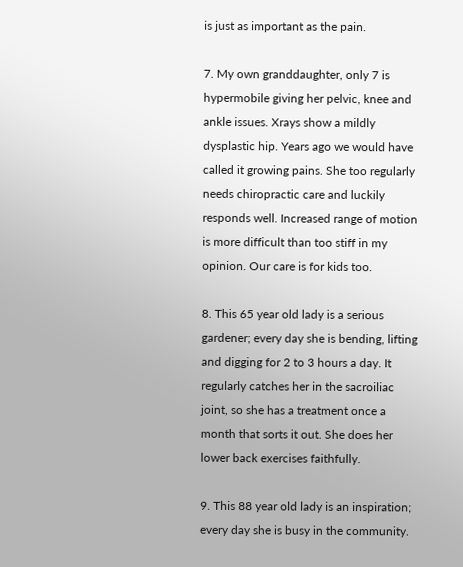is just as important as the pain.

7. My own granddaughter, only 7 is hypermobile giving her pelvic, knee and ankle issues. Xrays show a mildly dysplastic hip. Years ago we would have called it growing pains. She too regularly needs chiropractic care and luckily responds well. Increased range of motion is more difficult than too stiff in my opinion. Our care is for kids too.

8. This 65 year old lady is a serious gardener; every day she is bending, lifting and digging for 2 to 3 hours a day. It regularly catches her in the sacroiliac joint, so she has a treatment once a month that sorts it out. She does her lower back exercises faithfully.

9. This 88 year old lady is an inspiration; every day she is busy in the community.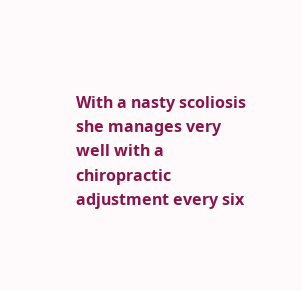With a nasty scoliosis she manages very well with a chiropractic adjustment every six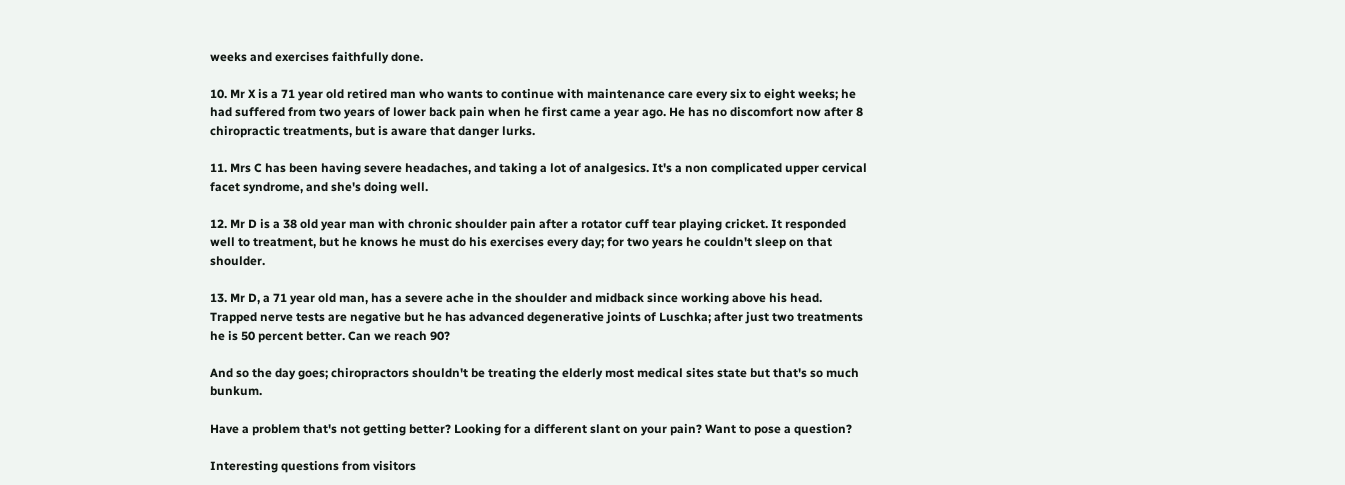weeks and exercises faithfully done.

10. Mr X is a 71 year old retired man who wants to continue with maintenance care every six to eight weeks; he had suffered from two years of lower back pain when he first came a year ago. He has no discomfort now after 8 chiropractic treatments, but is aware that danger lurks.

11. Mrs C has been having severe headaches, and taking a lot of analgesics. It's a non complicated upper cervical facet syndrome, and she's doing well.

12. Mr D is a 38 old year man with chronic shoulder pain after a rotator cuff tear playing cricket. It responded well to treatment, but he knows he must do his exercises every day; for two years he couldn't sleep on that shoulder.

13. Mr D, a 71 year old man, has a severe ache in the shoulder and midback since working above his head. Trapped nerve tests are negative but he has advanced degenerative joints of Luschka; after just two treatments he is 50 percent better. Can we reach 90?

And so the day goes; chiropractors shouldn't be treating the elderly most medical sites state but that's so much bunkum.

Have a problem that's not getting better? Looking for a different slant on your pain? Want to pose a question?

Interesting questions from visitors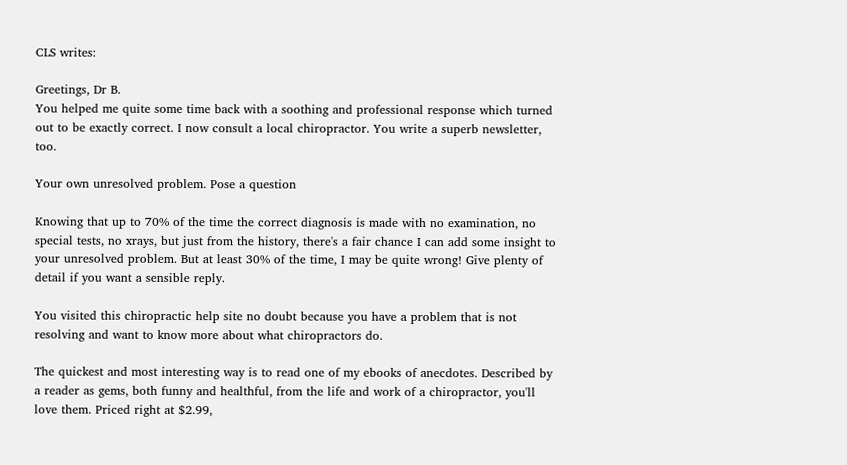CLS writes:

Greetings, Dr B.
You helped me quite some time back with a soothing and professional response which turned out to be exactly correct. I now consult a local chiropractor. You write a superb newsletter, too.

Your own unresolved problem. Pose a question

Knowing that up to 70% of the time the correct diagnosis is made with no examination, no special tests, no xrays, but just from the history, there's a fair chance I can add some insight to your unresolved problem. But at least 30% of the time, I may be quite wrong! Give plenty of detail if you want a sensible reply.

You visited this chiropractic help site no doubt because you have a problem that is not resolving and want to know more about what chiropractors do.

The quickest and most interesting way is to read one of my ebooks of anecdotes. Described by a reader as gems, both funny and healthful, from the life and work of a chiropractor, you'll love them. Priced right at $2.99,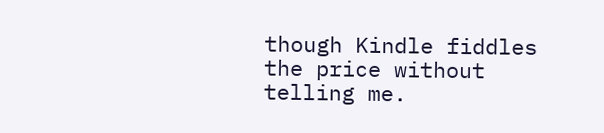though Kindle fiddles the price without telling me.